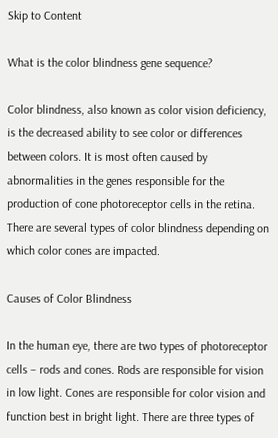Skip to Content

What is the color blindness gene sequence?

Color blindness, also known as color vision deficiency, is the decreased ability to see color or differences between colors. It is most often caused by abnormalities in the genes responsible for the production of cone photoreceptor cells in the retina. There are several types of color blindness depending on which color cones are impacted.

Causes of Color Blindness

In the human eye, there are two types of photoreceptor cells – rods and cones. Rods are responsible for vision in low light. Cones are responsible for color vision and function best in bright light. There are three types of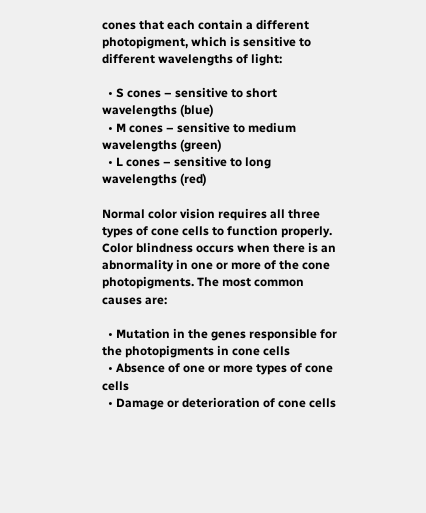cones that each contain a different photopigment, which is sensitive to different wavelengths of light:

  • S cones – sensitive to short wavelengths (blue)
  • M cones – sensitive to medium wavelengths (green)
  • L cones – sensitive to long wavelengths (red)

Normal color vision requires all three types of cone cells to function properly. Color blindness occurs when there is an abnormality in one or more of the cone photopigments. The most common causes are:

  • Mutation in the genes responsible for the photopigments in cone cells
  • Absence of one or more types of cone cells
  • Damage or deterioration of cone cells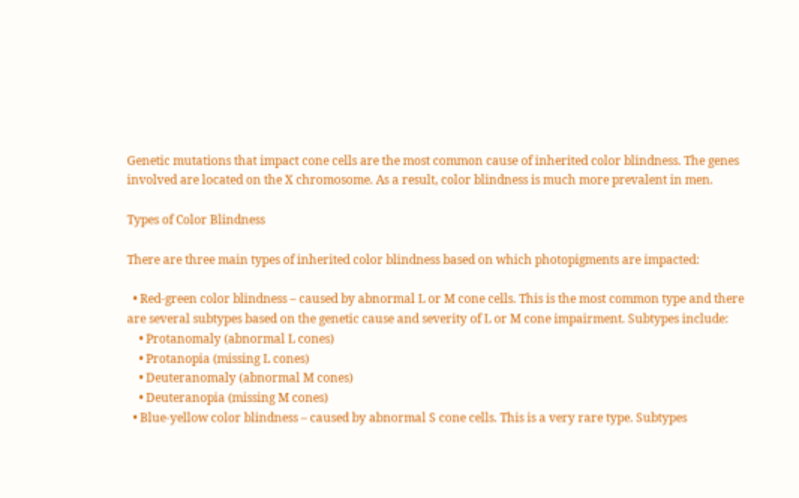Genetic mutations that impact cone cells are the most common cause of inherited color blindness. The genes involved are located on the X chromosome. As a result, color blindness is much more prevalent in men.

Types of Color Blindness

There are three main types of inherited color blindness based on which photopigments are impacted:

  • Red-green color blindness – caused by abnormal L or M cone cells. This is the most common type and there are several subtypes based on the genetic cause and severity of L or M cone impairment. Subtypes include:
    • Protanomaly (abnormal L cones)
    • Protanopia (missing L cones)
    • Deuteranomaly (abnormal M cones)
    • Deuteranopia (missing M cones)
  • Blue-yellow color blindness – caused by abnormal S cone cells. This is a very rare type. Subtypes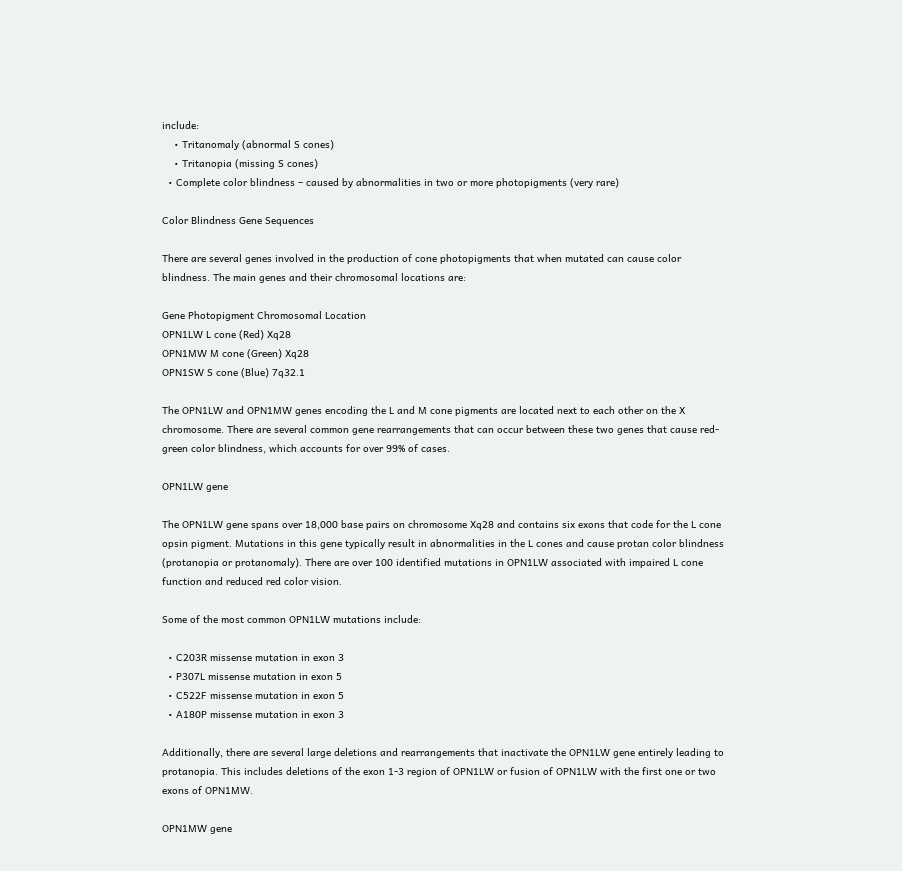include:
    • Tritanomaly (abnormal S cones)
    • Tritanopia (missing S cones)
  • Complete color blindness – caused by abnormalities in two or more photopigments (very rare)

Color Blindness Gene Sequences

There are several genes involved in the production of cone photopigments that when mutated can cause color blindness. The main genes and their chromosomal locations are:

Gene Photopigment Chromosomal Location
OPN1LW L cone (Red) Xq28
OPN1MW M cone (Green) Xq28
OPN1SW S cone (Blue) 7q32.1

The OPN1LW and OPN1MW genes encoding the L and M cone pigments are located next to each other on the X chromosome. There are several common gene rearrangements that can occur between these two genes that cause red-green color blindness, which accounts for over 99% of cases.

OPN1LW gene

The OPN1LW gene spans over 18,000 base pairs on chromosome Xq28 and contains six exons that code for the L cone opsin pigment. Mutations in this gene typically result in abnormalities in the L cones and cause protan color blindness (protanopia or protanomaly). There are over 100 identified mutations in OPN1LW associated with impaired L cone function and reduced red color vision.

Some of the most common OPN1LW mutations include:

  • C203R missense mutation in exon 3
  • P307L missense mutation in exon 5
  • C522F missense mutation in exon 5
  • A180P missense mutation in exon 3

Additionally, there are several large deletions and rearrangements that inactivate the OPN1LW gene entirely leading to protanopia. This includes deletions of the exon 1-3 region of OPN1LW or fusion of OPN1LW with the first one or two exons of OPN1MW.

OPN1MW gene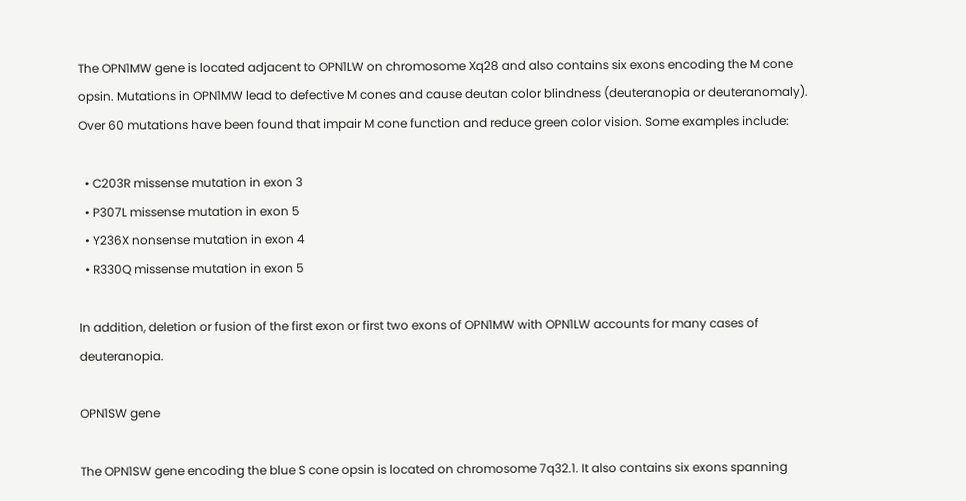The OPN1MW gene is located adjacent to OPN1LW on chromosome Xq28 and also contains six exons encoding the M cone opsin. Mutations in OPN1MW lead to defective M cones and cause deutan color blindness (deuteranopia or deuteranomaly). Over 60 mutations have been found that impair M cone function and reduce green color vision. Some examples include:

  • C203R missense mutation in exon 3
  • P307L missense mutation in exon 5
  • Y236X nonsense mutation in exon 4
  • R330Q missense mutation in exon 5

In addition, deletion or fusion of the first exon or first two exons of OPN1MW with OPN1LW accounts for many cases of deuteranopia.

OPN1SW gene

The OPN1SW gene encoding the blue S cone opsin is located on chromosome 7q32.1. It also contains six exons spanning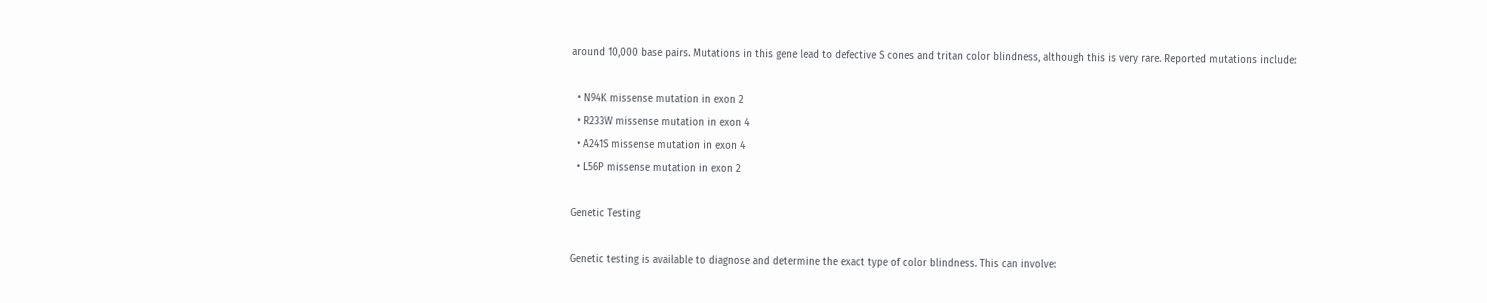around 10,000 base pairs. Mutations in this gene lead to defective S cones and tritan color blindness, although this is very rare. Reported mutations include:

  • N94K missense mutation in exon 2
  • R233W missense mutation in exon 4
  • A241S missense mutation in exon 4
  • L56P missense mutation in exon 2

Genetic Testing

Genetic testing is available to diagnose and determine the exact type of color blindness. This can involve: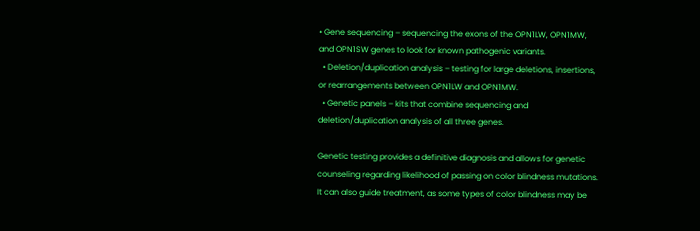• Gene sequencing – sequencing the exons of the OPN1LW, OPN1MW, and OPN1SW genes to look for known pathogenic variants.
  • Deletion/duplication analysis – testing for large deletions, insertions, or rearrangements between OPN1LW and OPN1MW.
  • Genetic panels – kits that combine sequencing and deletion/duplication analysis of all three genes.

Genetic testing provides a definitive diagnosis and allows for genetic counseling regarding likelihood of passing on color blindness mutations. It can also guide treatment, as some types of color blindness may be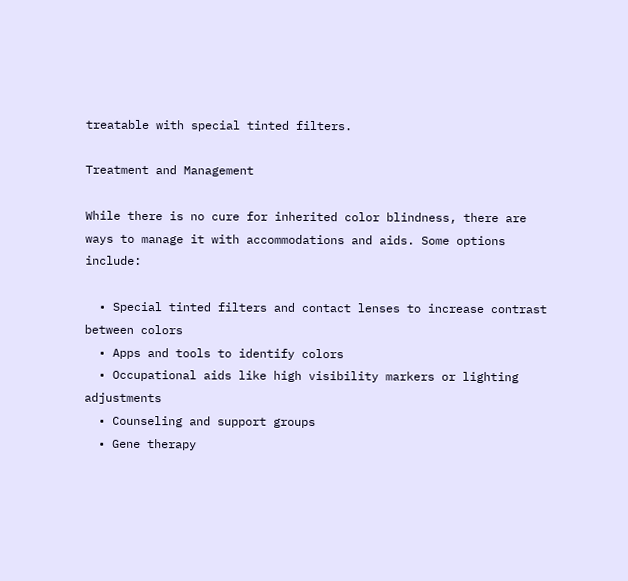treatable with special tinted filters.

Treatment and Management

While there is no cure for inherited color blindness, there are ways to manage it with accommodations and aids. Some options include:

  • Special tinted filters and contact lenses to increase contrast between colors
  • Apps and tools to identify colors
  • Occupational aids like high visibility markers or lighting adjustments
  • Counseling and support groups
  • Gene therapy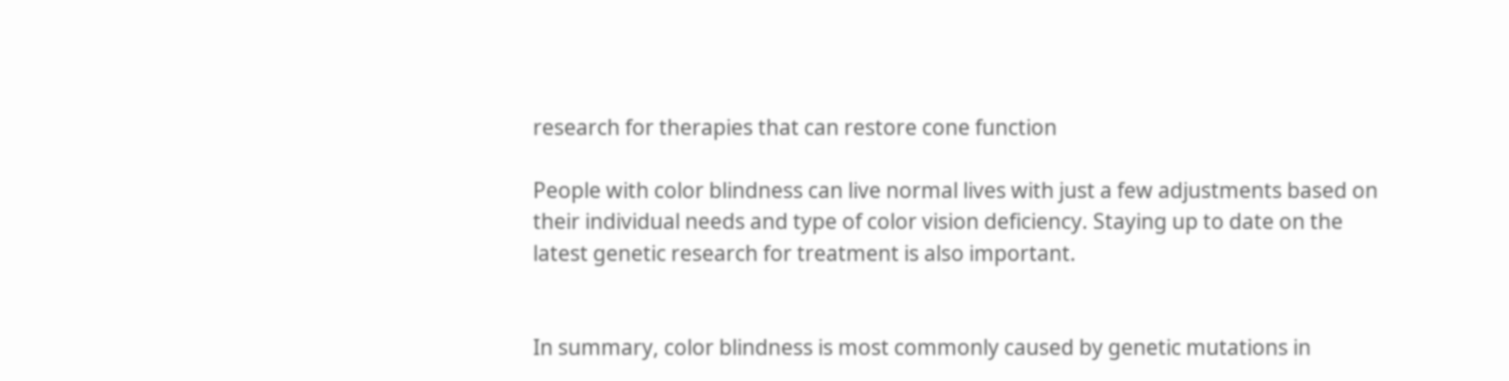research for therapies that can restore cone function

People with color blindness can live normal lives with just a few adjustments based on their individual needs and type of color vision deficiency. Staying up to date on the latest genetic research for treatment is also important.


In summary, color blindness is most commonly caused by genetic mutations in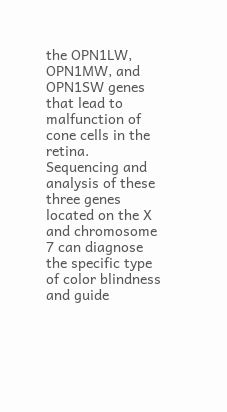the OPN1LW, OPN1MW, and OPN1SW genes that lead to malfunction of cone cells in the retina. Sequencing and analysis of these three genes located on the X and chromosome 7 can diagnose the specific type of color blindness and guide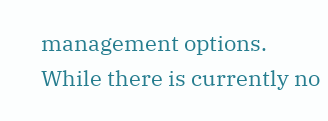management options. While there is currently no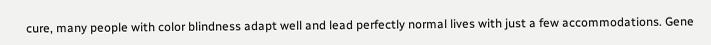cure, many people with color blindness adapt well and lead perfectly normal lives with just a few accommodations. Gene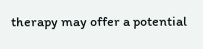therapy may offer a potential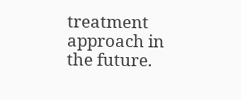treatment approach in the future.